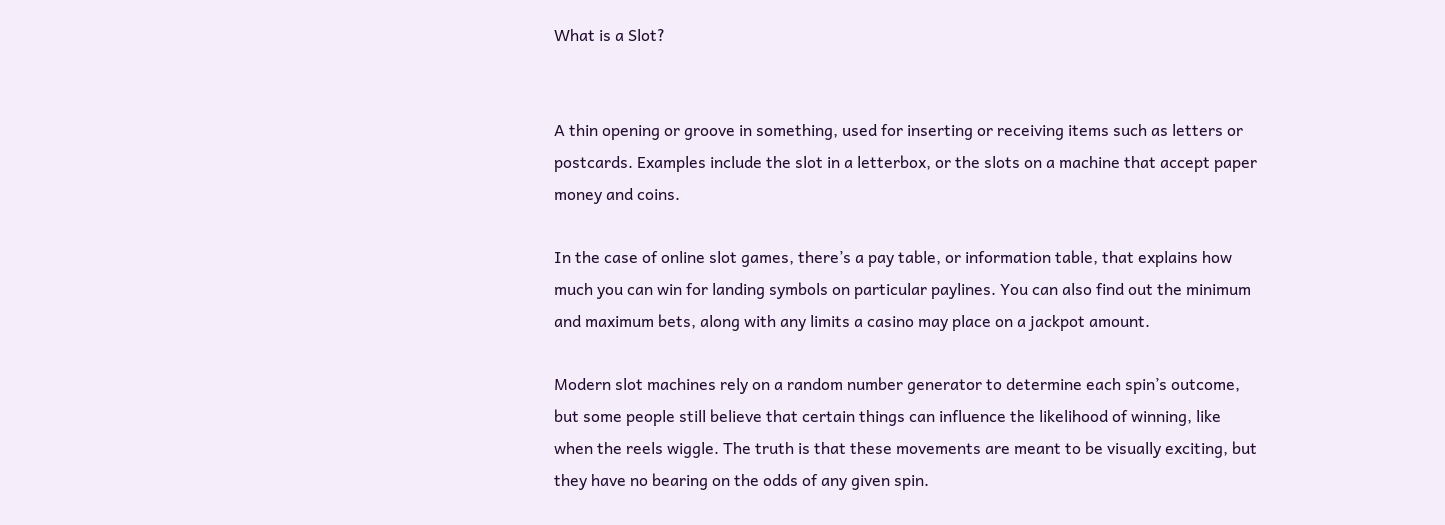What is a Slot?


A thin opening or groove in something, used for inserting or receiving items such as letters or postcards. Examples include the slot in a letterbox, or the slots on a machine that accept paper money and coins.

In the case of online slot games, there’s a pay table, or information table, that explains how much you can win for landing symbols on particular paylines. You can also find out the minimum and maximum bets, along with any limits a casino may place on a jackpot amount.

Modern slot machines rely on a random number generator to determine each spin’s outcome, but some people still believe that certain things can influence the likelihood of winning, like when the reels wiggle. The truth is that these movements are meant to be visually exciting, but they have no bearing on the odds of any given spin.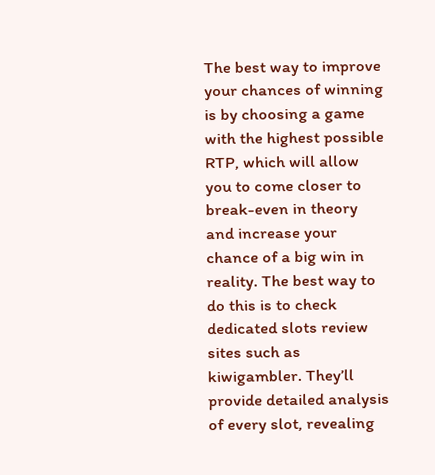The best way to improve your chances of winning is by choosing a game with the highest possible RTP, which will allow you to come closer to break-even in theory and increase your chance of a big win in reality. The best way to do this is to check dedicated slots review sites such as kiwigambler. They’ll provide detailed analysis of every slot, revealing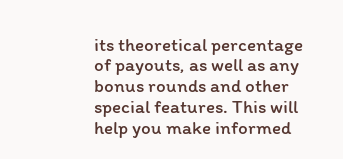its theoretical percentage of payouts, as well as any bonus rounds and other special features. This will help you make informed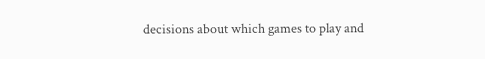decisions about which games to play and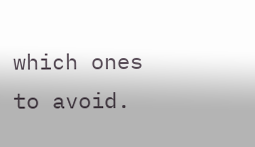which ones to avoid.